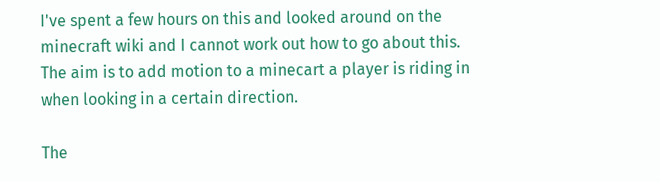I've spent a few hours on this and looked around on the minecraft wiki and I cannot work out how to go about this. The aim is to add motion to a minecart a player is riding in when looking in a certain direction.

The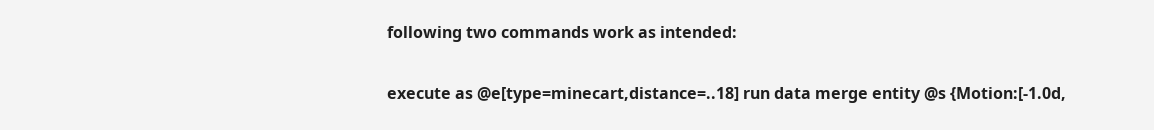following two commands work as intended:

execute as @e[type=minecart,distance=..18] run data merge entity @s {Motion:[-1.0d,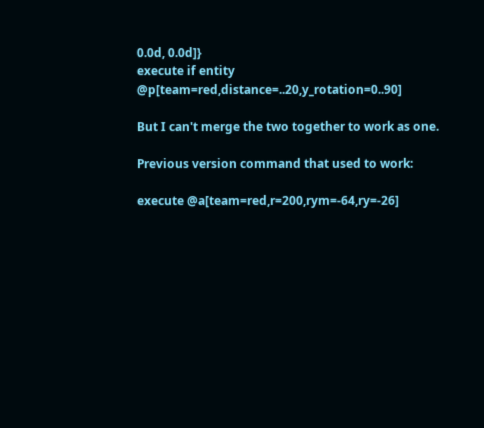0.0d, 0.0d]}
execute if entity @p[team=red,distance=..20,y_rotation=0..90]

But I can't merge the two together to work as one.

Previous version command that used to work:

execute @a[team=red,r=200,rym=-64,ry=-26]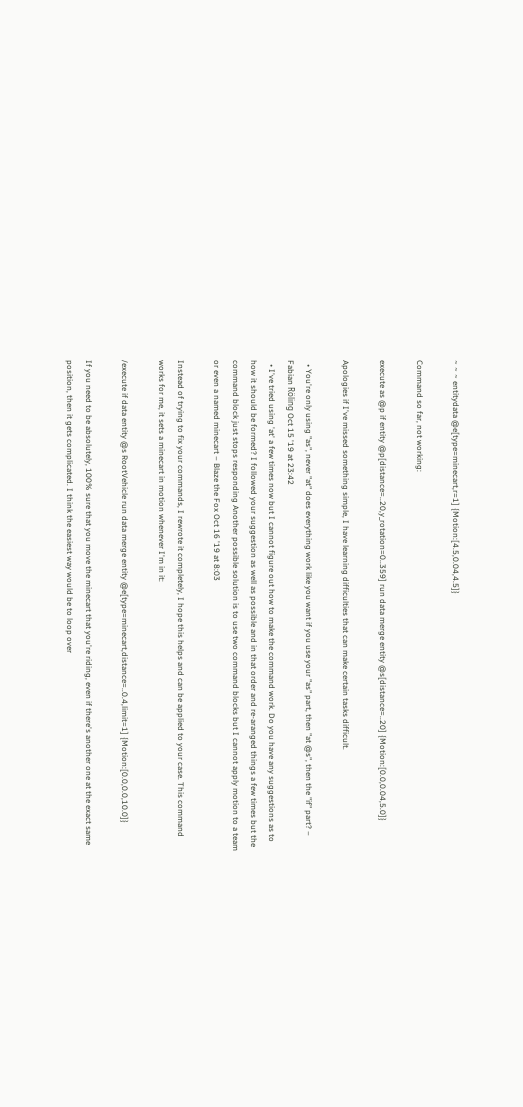~ ~ ~ entitydata @e[type=minecart,r=1] {Motion:[4.5,0.04,4.5]}

Command so far, not working:

execute as @p if entity @p[distance=..20,y_rotation=0..359] run data merge entity @s[distance=..20] {Motion:[0.0,0.04,5.0]}

Apologies if I've missed something simple, I have learning difficulties that can make certain tasks difficult.

  • You're only using "as", never "at" does everything work like you want if you use your "as" part, then "at @s", then the "if" part? – Fabian Röling Oct 15 '19 at 23:42
  • I've tried using 'at' a few times now but I cannot figure out how to make the command work. Do you have any suggestions as to how it should be formed? I followed your suggestion as well as possible and in that order and re-aranged things a few times but the command block just stops responding Another possible solution is to use two command blocks but I cannot apply motion to a team or even a named minecart – Blaze the Fox Oct 16 '19 at 8:03

Instead of trying to fix your commands, I rewrote it completely, I hope this helps and can be applied to your case. This command works for me, it sets a minecart in motion whenever I'm in it:

/execute if data entity @s RootVehicle run data merge entity @e[type=minecart,distance=..0.4,limit=1] {Motion:[0.0,0.0,10.0]}

If you need to be absolutely, 100% sure that you move the minecart that you're riding, even if there's another one at the exact same position, then it gets complicated. I think the easiest way would be to loop over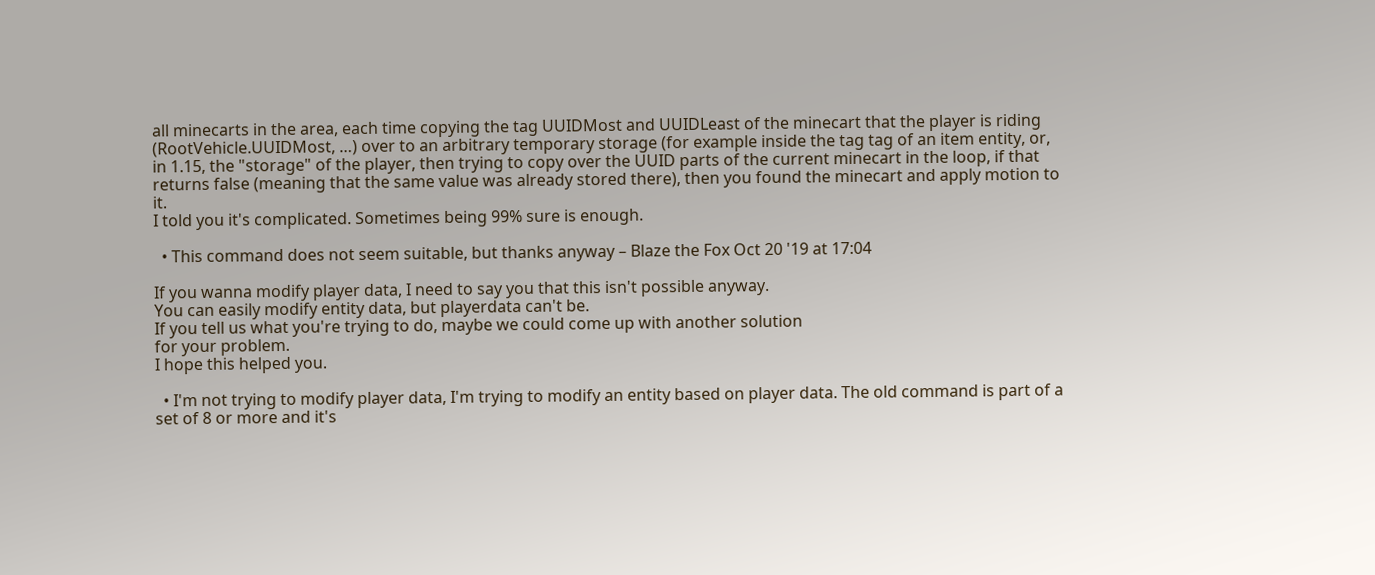all minecarts in the area, each time copying the tag UUIDMost and UUIDLeast of the minecart that the player is riding (RootVehicle.UUIDMost, …) over to an arbitrary temporary storage (for example inside the tag tag of an item entity, or, in 1.15, the "storage" of the player, then trying to copy over the UUID parts of the current minecart in the loop, if that returns false (meaning that the same value was already stored there), then you found the minecart and apply motion to it.
I told you it's complicated. Sometimes being 99% sure is enough.

  • This command does not seem suitable, but thanks anyway – Blaze the Fox Oct 20 '19 at 17:04

If you wanna modify player data, I need to say you that this isn't possible anyway.
You can easily modify entity data, but playerdata can't be.
If you tell us what you're trying to do, maybe we could come up with another solution
for your problem.
I hope this helped you.

  • I'm not trying to modify player data, I'm trying to modify an entity based on player data. The old command is part of a set of 8 or more and it's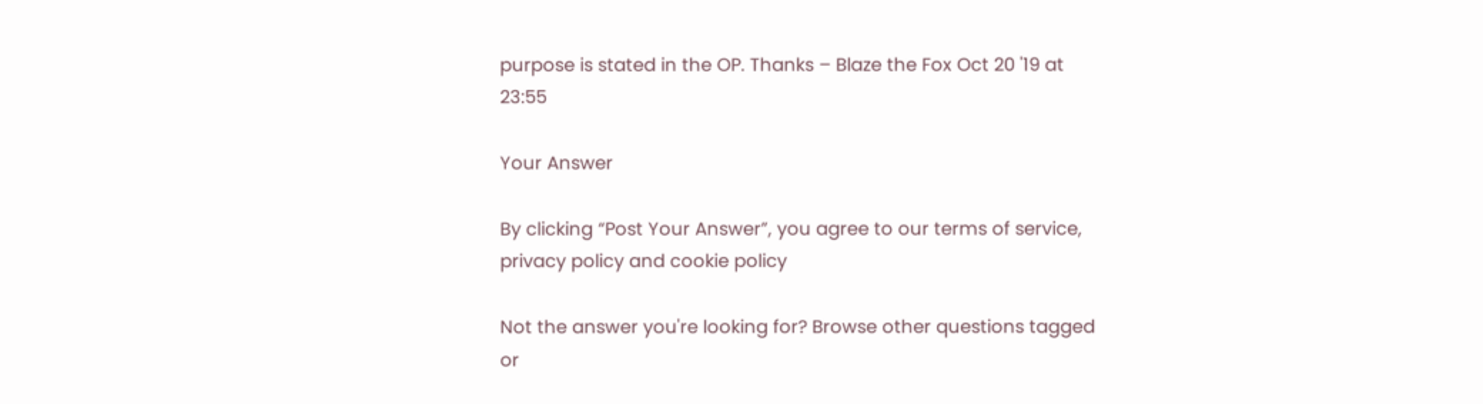purpose is stated in the OP. Thanks – Blaze the Fox Oct 20 '19 at 23:55

Your Answer

By clicking “Post Your Answer”, you agree to our terms of service, privacy policy and cookie policy

Not the answer you're looking for? Browse other questions tagged or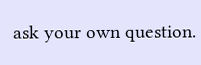ask your own question.